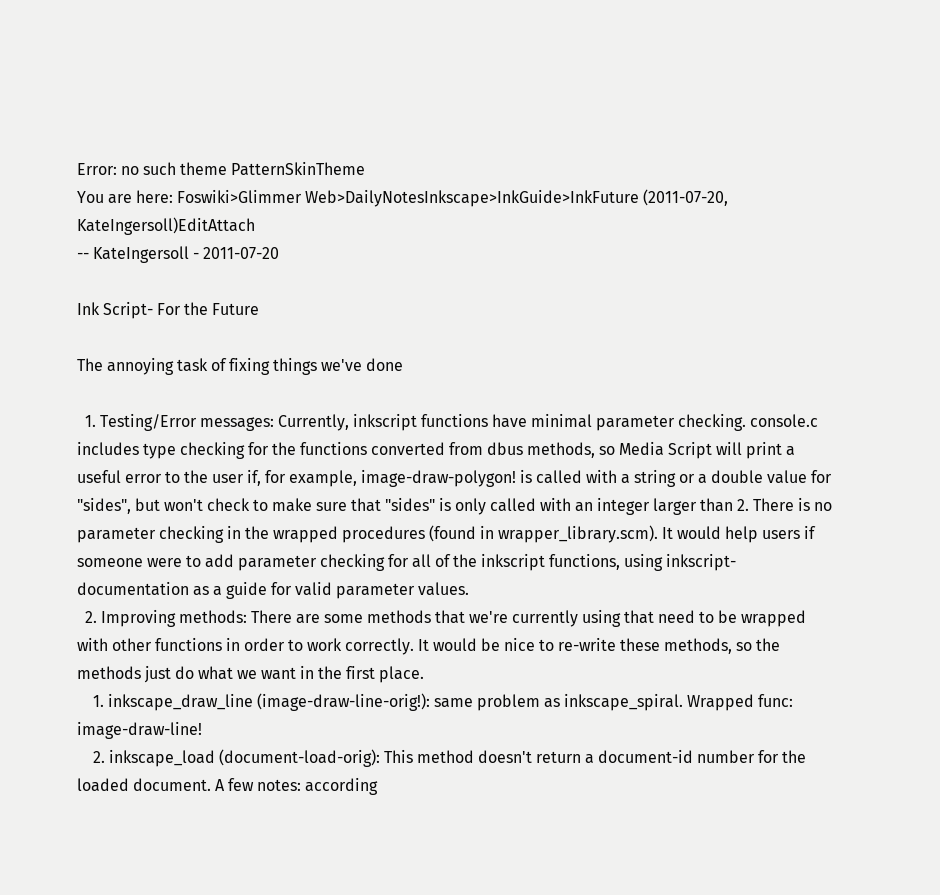Error: no such theme PatternSkinTheme
You are here: Foswiki>Glimmer Web>DailyNotesInkscape>InkGuide>InkFuture (2011-07-20, KateIngersoll)EditAttach
-- KateIngersoll - 2011-07-20

Ink Script- For the Future

The annoying task of fixing things we've done

  1. Testing/Error messages: Currently, inkscript functions have minimal parameter checking. console.c includes type checking for the functions converted from dbus methods, so Media Script will print a useful error to the user if, for example, image-draw-polygon! is called with a string or a double value for "sides", but won't check to make sure that "sides" is only called with an integer larger than 2. There is no parameter checking in the wrapped procedures (found in wrapper_library.scm). It would help users if someone were to add parameter checking for all of the inkscript functions, using inkscript-documentation as a guide for valid parameter values.
  2. Improving methods: There are some methods that we're currently using that need to be wrapped with other functions in order to work correctly. It would be nice to re-write these methods, so the methods just do what we want in the first place.
    1. inkscape_draw_line (image-draw-line-orig!): same problem as inkscape_spiral. Wrapped func: image-draw-line!
    2. inkscape_load (document-load-orig): This method doesn't return a document-id number for the loaded document. A few notes: according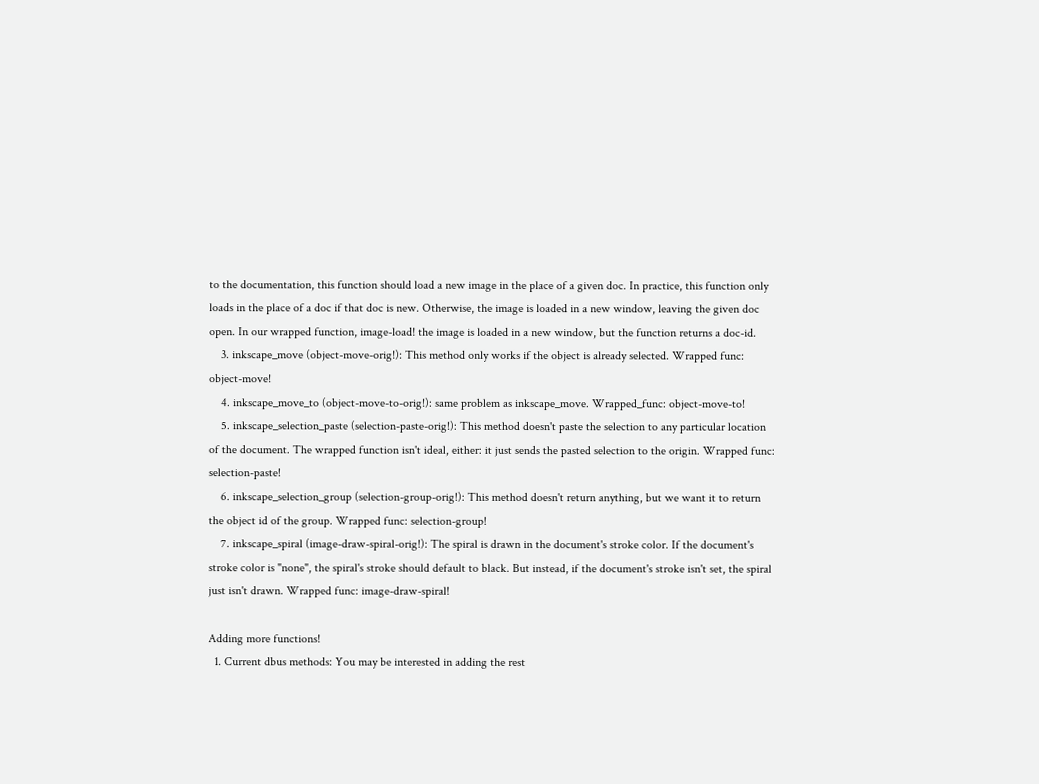to the documentation, this function should load a new image in the place of a given doc. In practice, this function only loads in the place of a doc if that doc is new. Otherwise, the image is loaded in a new window, leaving the given doc open. In our wrapped function, image-load! the image is loaded in a new window, but the function returns a doc-id.
    3. inkscape_move (object-move-orig!): This method only works if the object is already selected. Wrapped func: object-move!
    4. inkscape_move_to (object-move-to-orig!): same problem as inkscape_move. Wrapped_func: object-move-to!
    5. inkscape_selection_paste (selection-paste-orig!): This method doesn't paste the selection to any particular location of the document. The wrapped function isn't ideal, either: it just sends the pasted selection to the origin. Wrapped func: selection-paste!
    6. inkscape_selection_group (selection-group-orig!): This method doesn't return anything, but we want it to return the object id of the group. Wrapped func: selection-group!
    7. inkscape_spiral (image-draw-spiral-orig!): The spiral is drawn in the document's stroke color. If the document's stroke color is "none", the spiral's stroke should default to black. But instead, if the document's stroke isn't set, the spiral just isn't drawn. Wrapped func: image-draw-spiral!

Adding more functions!
  1. Current dbus methods: You may be interested in adding the rest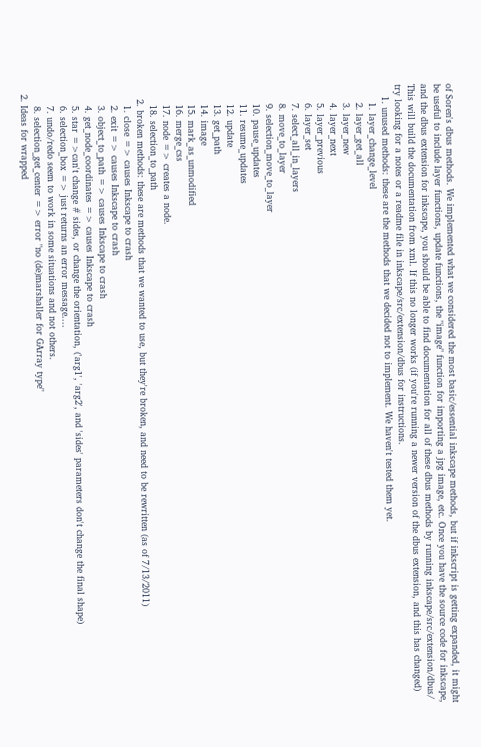of Soren's dbus methods. We implemented what we considered the most basic/essential inkscape methods, but if inkscript is getting expanded, it might be useful to include layer functions, update functions, the "image" function for importing a jpg image, etc. Once you have the source code for inkscape, and the dbus extension for inkscape, you should be able to find documentation for all of these dbus methods by running inkscape/src/extension/dbus/ This will build the documentation from xml. If this no longer works (if you're running a newer version of the dbus extension, and this has changed) try looking for a notes or a readme file in inkscape/src/extension/dbus for instructions.
    1. unused methods: these are the methods that we decided not to implement. We haven't tested them yet.
      1. layer_change_level
      2. layer_get_all
      3. layer_new
      4. layer_next
      5. layer_previous
      6. layer_set
      7. select_all_in_layers
      8. move_to_layer
      9. selection_move_to_layer
      10. pause_updates
      11. resume_updates
      12. update
      13. get_path
      14. image
      15. mark_as_unmodified
      16. merge_css
      17. node => creates a node.
      18. selection_to_path
    2. broken methods: these are methods that we wanted to use, but they're broken, and need to be rewritten (as of 7/13/2011)
      1. close => causes Inkscape to crash
      2. exit => causes Inkscape to crash
      3. object_to_path => causes Inkscape to crash
      4. get_node_coordinates => causes Inkscape to crash
      5. star =>can't change # sides, or change the orientation, ('arg1', 'arg2', and 'sides' parameters don't change the final shape)
      6. selection_box => just returns an error message....
      7. undo/redo seem to work in some situations and not others.
      8. selection_get_center => error "no (de)marshaller for GArray type"
  2. Ideas for wrapped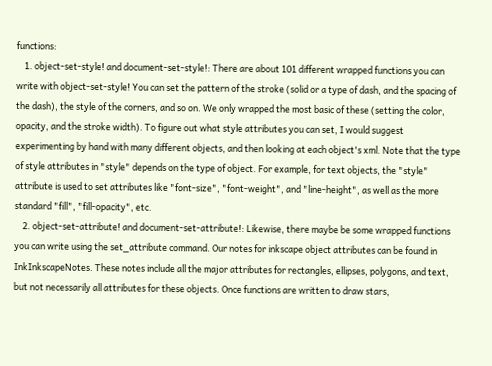functions:
    1. object-set-style! and document-set-style!: There are about 101 different wrapped functions you can write with object-set-style! You can set the pattern of the stroke (solid or a type of dash, and the spacing of the dash), the style of the corners, and so on. We only wrapped the most basic of these (setting the color, opacity, and the stroke width). To figure out what style attributes you can set, I would suggest experimenting by hand with many different objects, and then looking at each object's xml. Note that the type of style attributes in "style" depends on the type of object. For example, for text objects, the "style" attribute is used to set attributes like "font-size", "font-weight", and "line-height", as well as the more standard "fill", "fill-opacity", etc.
    2. object-set-attribute! and document-set-attribute!: Likewise, there maybe be some wrapped functions you can write using the set_attribute command. Our notes for inkscape object attributes can be found in InkInkscapeNotes. These notes include all the major attributes for rectangles, ellipses, polygons, and text, but not necessarily all attributes for these objects. Once functions are written to draw stars,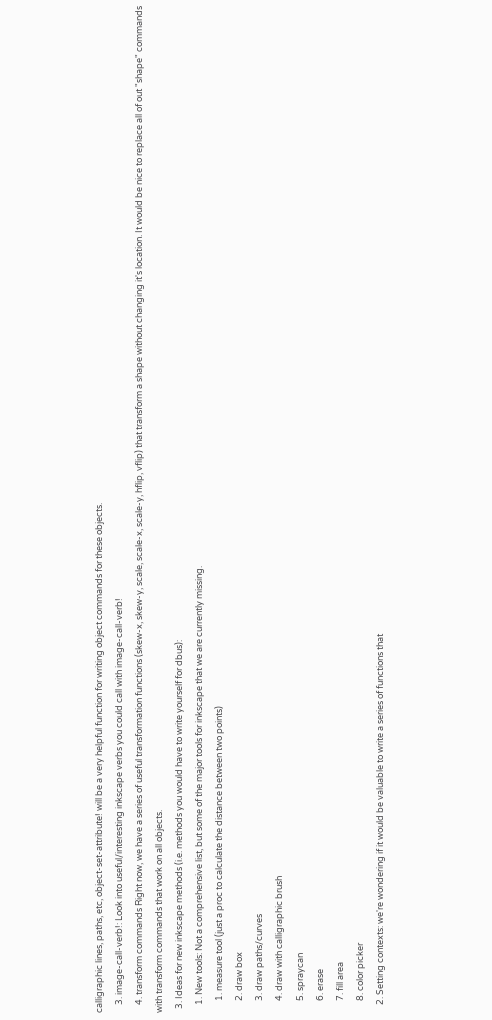calligraphic lines, paths, etc, object-set-attribute! will be a very helpful function for writing object commands for these objects.
    3. image-call-verb!: Look into useful/interesting inkscape verbs you could call with image-call-verb!
    4. transform commands Right now, we have a series of useful transformation functions (skew-x, skew-y, scale, scale-x, scale-y, hflip, vflip) that transform a shape without changing it's location. It would be nice to replace all of out "shape" commands with transform commands that work on all objects.
  3. Ideas for new inkscape methods (i.e. methods you would have to write yourself for dbus):
    1. New tools: Not a comprehensive list, but some of the major tools for inkscape that we are currently missing.
      1. measure tool (just a proc to calculate the distance between two points)
      2. draw box
      3. draw paths/curves
      4. draw with calligraphic brush
      5. spraycan
      6. erase
      7. fill area
      8. color picker
    2. Setting contexts: we're wondering if it would be valuable to write a series of functions that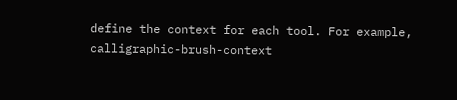define the context for each tool. For example, calligraphic-brush-context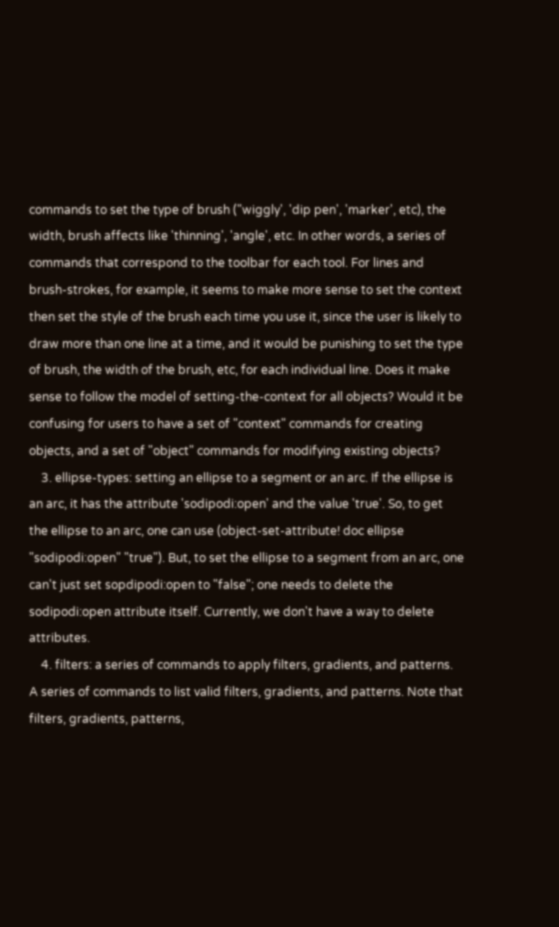commands to set the type of brush ("wiggly', 'dip pen', 'marker', etc), the width, brush affects like 'thinning', 'angle', etc. In other words, a series of commands that correspond to the toolbar for each tool. For lines and brush-strokes, for example, it seems to make more sense to set the context then set the style of the brush each time you use it, since the user is likely to draw more than one line at a time, and it would be punishing to set the type of brush, the width of the brush, etc, for each individual line. Does it make sense to follow the model of setting-the-context for all objects? Would it be confusing for users to have a set of "context" commands for creating objects, and a set of "object" commands for modifying existing objects?
    3. ellipse-types: setting an ellipse to a segment or an arc. If the ellipse is an arc, it has the attribute 'sodipodi:open' and the value 'true'. So, to get the ellipse to an arc, one can use (object-set-attribute! doc ellipse "sodipodi:open" "true"). But, to set the ellipse to a segment from an arc, one can't just set sopdipodi:open to "false"; one needs to delete the sodipodi:open attribute itself. Currently, we don't have a way to delete attributes.
    4. filters: a series of commands to apply filters, gradients, and patterns. A series of commands to list valid filters, gradients, and patterns. Note that filters, gradients, patterns,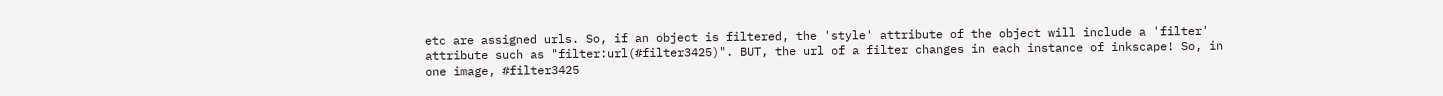etc are assigned urls. So, if an object is filtered, the 'style' attribute of the object will include a 'filter' attribute such as "filter:url(#filter3425)". BUT, the url of a filter changes in each instance of inkscape! So, in one image, #filter3425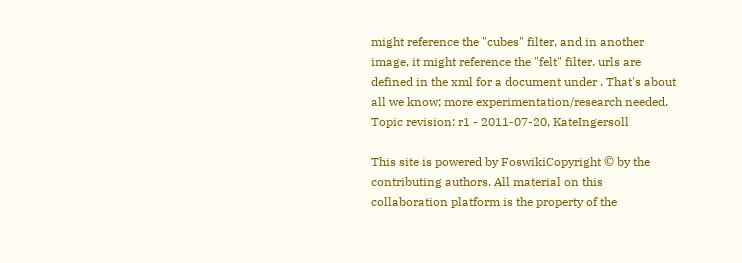might reference the "cubes" filter, and in another image, it might reference the "felt" filter. urls are defined in the xml for a document under . That's about all we know; more experimentation/research needed.
Topic revision: r1 - 2011-07-20, KateIngersoll

This site is powered by FoswikiCopyright © by the contributing authors. All material on this collaboration platform is the property of the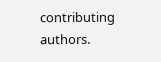contributing authors.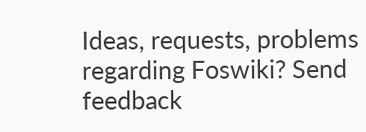Ideas, requests, problems regarding Foswiki? Send feedback